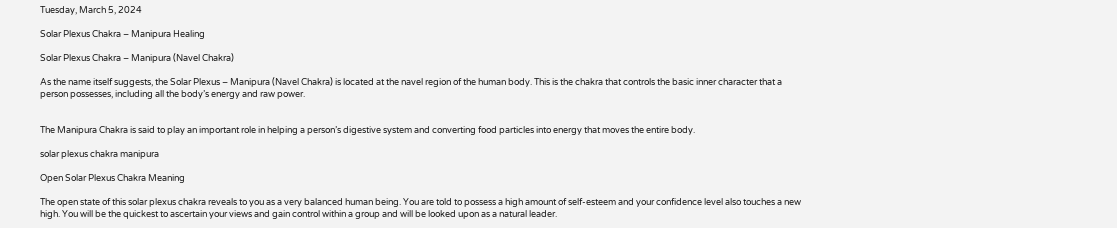Tuesday, March 5, 2024

Solar Plexus Chakra – Manipura Healing

Solar Plexus Chakra – Manipura (Navel Chakra)

As the name itself suggests, the Solar Plexus – Manipura (Navel Chakra) is located at the navel region of the human body. This is the chakra that controls the basic inner character that a person possesses, including all the body’s energy and raw power.


The Manipura Chakra is said to play an important role in helping a person’s digestive system and converting food particles into energy that moves the entire body.

solar plexus chakra manipura

Open Solar Plexus Chakra Meaning

The open state of this solar plexus chakra reveals to you as a very balanced human being. You are told to possess a high amount of self-esteem and your confidence level also touches a new high. You will be the quickest to ascertain your views and gain control within a group and will be looked upon as a natural leader.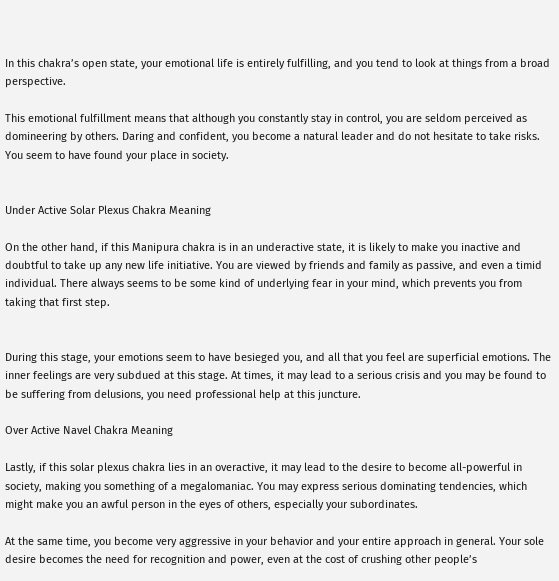In this chakra’s open state, your emotional life is entirely fulfilling, and you tend to look at things from a broad perspective.

This emotional fulfillment means that although you constantly stay in control, you are seldom perceived as domineering by others. Daring and confident, you become a natural leader and do not hesitate to take risks. You seem to have found your place in society.


Under Active Solar Plexus Chakra Meaning

On the other hand, if this Manipura chakra is in an underactive state, it is likely to make you inactive and doubtful to take up any new life initiative. You are viewed by friends and family as passive, and even a timid individual. There always seems to be some kind of underlying fear in your mind, which prevents you from taking that first step.


During this stage, your emotions seem to have besieged you, and all that you feel are superficial emotions. The inner feelings are very subdued at this stage. At times, it may lead to a serious crisis and you may be found to be suffering from delusions, you need professional help at this juncture.

Over Active Navel Chakra Meaning

Lastly, if this solar plexus chakra lies in an overactive, it may lead to the desire to become all-powerful in society, making you something of a megalomaniac. You may express serious dominating tendencies, which might make you an awful person in the eyes of others, especially your subordinates.

At the same time, you become very aggressive in your behavior and your entire approach in general. Your sole desire becomes the need for recognition and power, even at the cost of crushing other people’s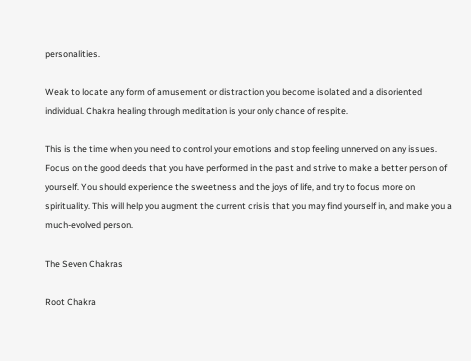personalities.

Weak to locate any form of amusement or distraction you become isolated and a disoriented individual. Chakra healing through meditation is your only chance of respite.

This is the time when you need to control your emotions and stop feeling unnerved on any issues. Focus on the good deeds that you have performed in the past and strive to make a better person of yourself. You should experience the sweetness and the joys of life, and try to focus more on spirituality. This will help you augment the current crisis that you may find yourself in, and make you a much-evolved person.

The Seven Chakras

Root Chakra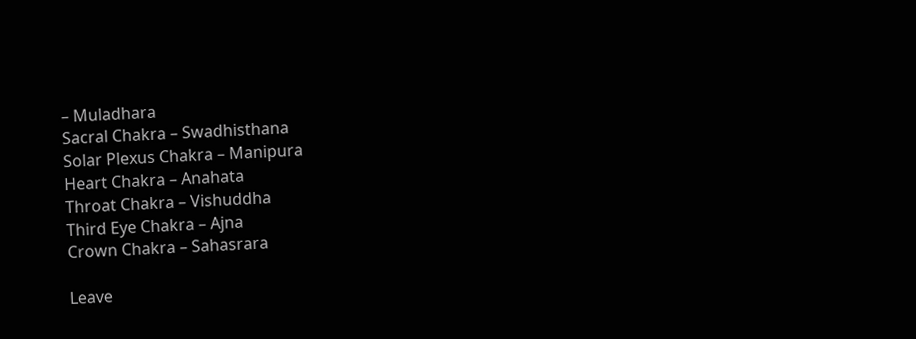– Muladhara
Sacral Chakra – Swadhisthana
Solar Plexus Chakra – Manipura
Heart Chakra – Anahata
Throat Chakra – Vishuddha
Third Eye Chakra – Ajna
Crown Chakra – Sahasrara

Leave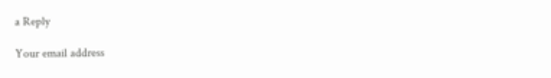a Reply

Your email address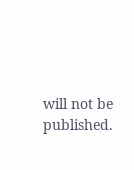will not be published.